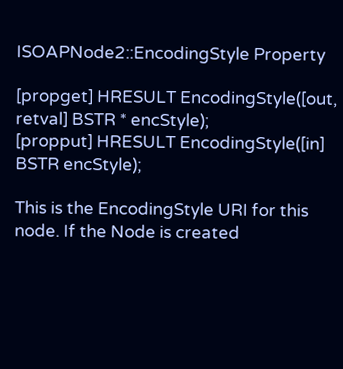ISOAPNode2::EncodingStyle Property

[propget] HRESULT EncodingStyle([out, retval] BSTR * encStyle);
[propput] HRESULT EncodingStyle([in] BSTR encStyle);

This is the EncodingStyle URI for this node. If the Node is created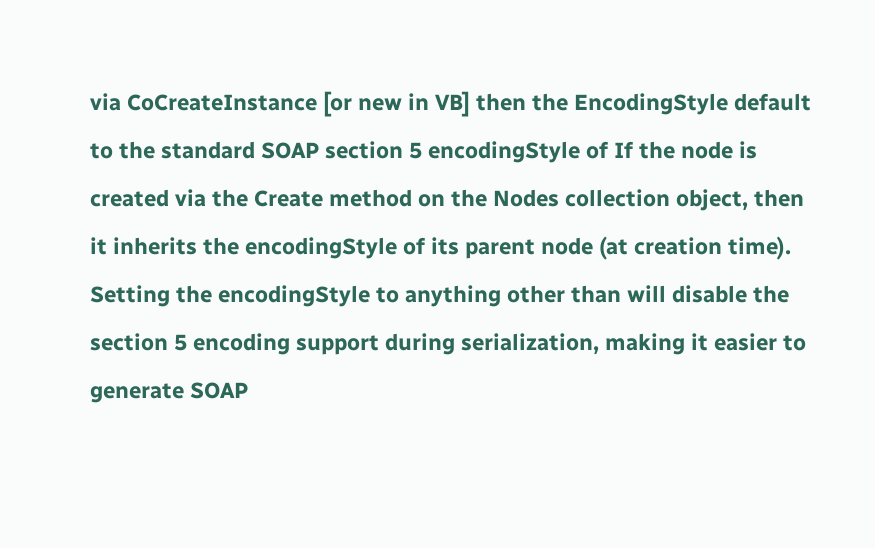via CoCreateInstance [or new in VB] then the EncodingStyle default to the standard SOAP section 5 encodingStyle of If the node is created via the Create method on the Nodes collection object, then it inherits the encodingStyle of its parent node (at creation time). Setting the encodingStyle to anything other than will disable the section 5 encoding support during serialization, making it easier to generate SOAP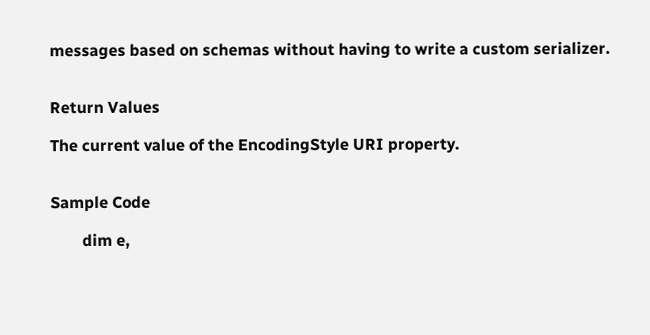messages based on schemas without having to write a custom serializer.


Return Values

The current value of the EncodingStyle URI property.


Sample Code

        dim e,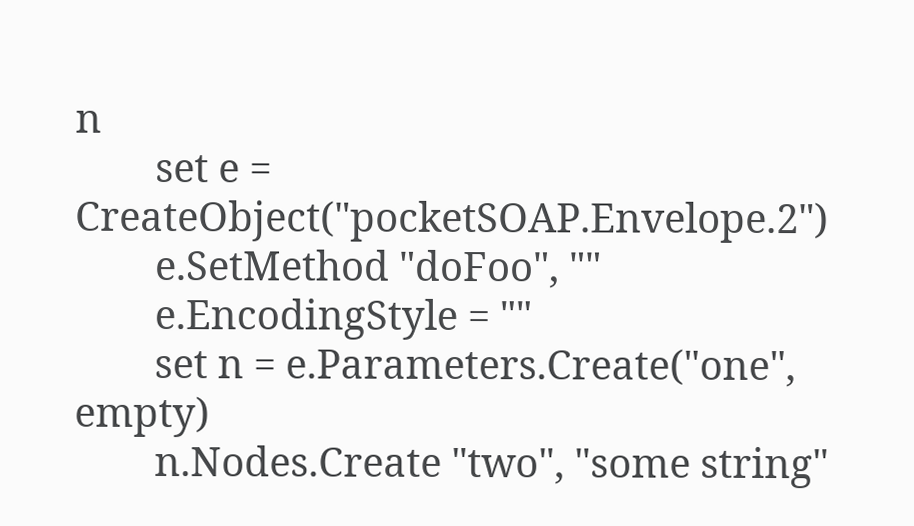n
        set e = CreateObject("pocketSOAP.Envelope.2")
        e.SetMethod "doFoo", ""
        e.EncodingStyle = ""
        set n = e.Parameters.Create("one", empty)
        n.Nodes.Create "two", "some string"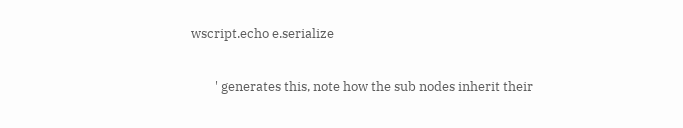wscript.echo e.serialize

        ' generates this, note how the sub nodes inherit their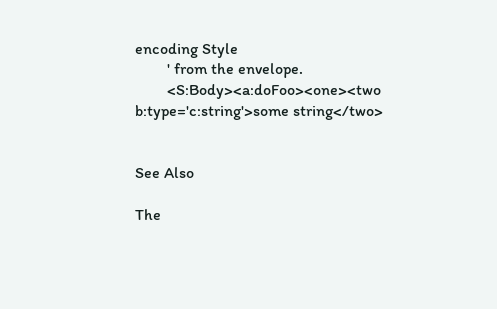encoding Style
        ' from the envelope.
        <S:Body><a:doFoo><one><two b:type='c:string'>some string</two>


See Also

The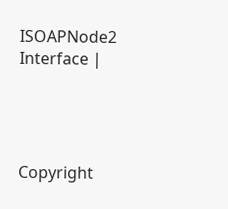ISOAPNode2 Interface |




Copyright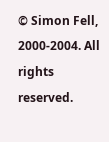© Simon Fell, 2000-2004. All rights reserved.